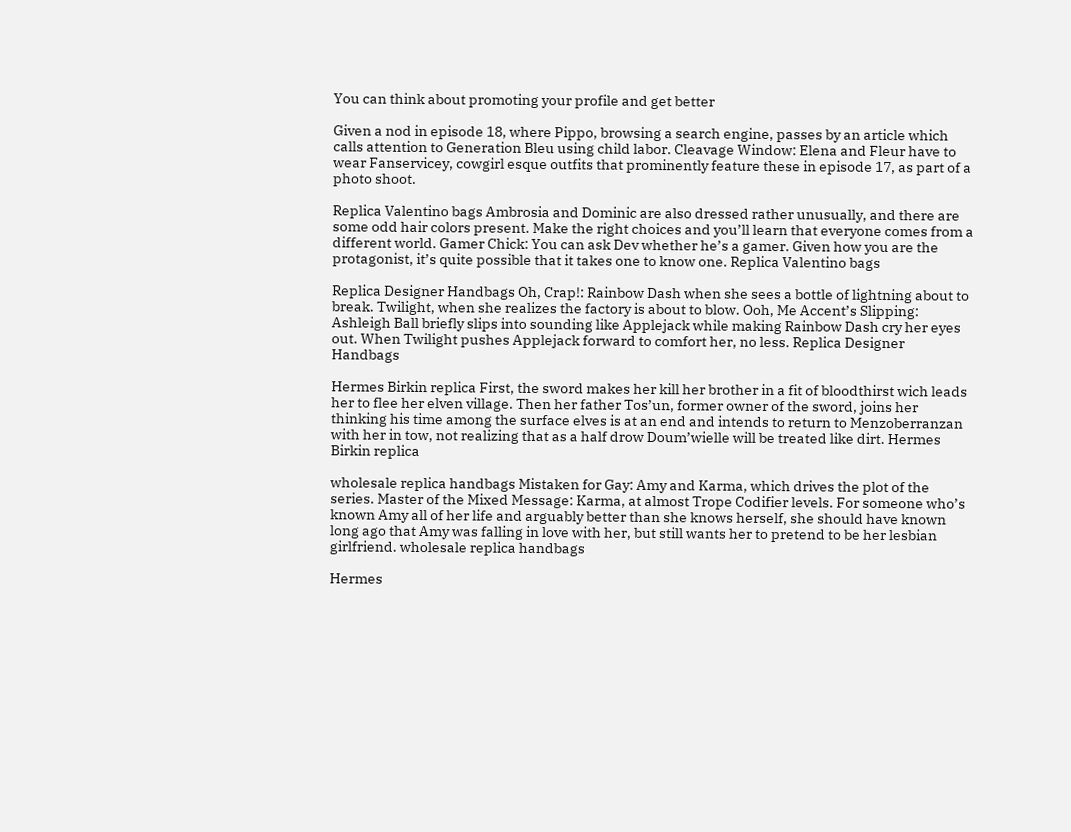You can think about promoting your profile and get better

Given a nod in episode 18, where Pippo, browsing a search engine, passes by an article which calls attention to Generation Bleu using child labor. Cleavage Window: Elena and Fleur have to wear Fanservicey, cowgirl esque outfits that prominently feature these in episode 17, as part of a photo shoot.

Replica Valentino bags Ambrosia and Dominic are also dressed rather unusually, and there are some odd hair colors present. Make the right choices and you’ll learn that everyone comes from a different world. Gamer Chick: You can ask Dev whether he’s a gamer. Given how you are the protagonist, it’s quite possible that it takes one to know one. Replica Valentino bags

Replica Designer Handbags Oh, Crap!: Rainbow Dash when she sees a bottle of lightning about to break. Twilight, when she realizes the factory is about to blow. Ooh, Me Accent’s Slipping: Ashleigh Ball briefly slips into sounding like Applejack while making Rainbow Dash cry her eyes out. When Twilight pushes Applejack forward to comfort her, no less. Replica Designer Handbags

Hermes Birkin replica First, the sword makes her kill her brother in a fit of bloodthirst wich leads her to flee her elven village. Then her father Tos’un, former owner of the sword, joins her thinking his time among the surface elves is at an end and intends to return to Menzoberranzan with her in tow, not realizing that as a half drow Doum’wielle will be treated like dirt. Hermes Birkin replica

wholesale replica handbags Mistaken for Gay: Amy and Karma, which drives the plot of the series. Master of the Mixed Message: Karma, at almost Trope Codifier levels. For someone who’s known Amy all of her life and arguably better than she knows herself, she should have known long ago that Amy was falling in love with her, but still wants her to pretend to be her lesbian girlfriend. wholesale replica handbags

Hermes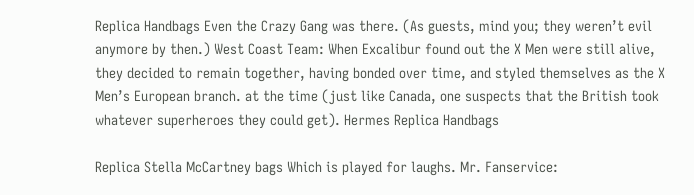Replica Handbags Even the Crazy Gang was there. (As guests, mind you; they weren’t evil anymore by then.) West Coast Team: When Excalibur found out the X Men were still alive, they decided to remain together, having bonded over time, and styled themselves as the X Men’s European branch. at the time (just like Canada, one suspects that the British took whatever superheroes they could get). Hermes Replica Handbags

Replica Stella McCartney bags Which is played for laughs. Mr. Fanservice: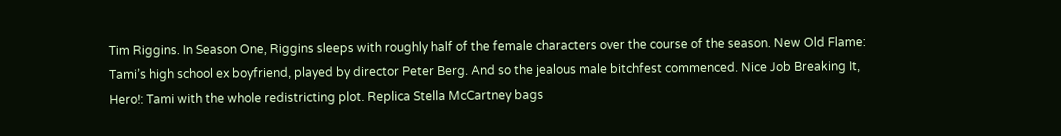Tim Riggins. In Season One, Riggins sleeps with roughly half of the female characters over the course of the season. New Old Flame: Tami’s high school ex boyfriend, played by director Peter Berg. And so the jealous male bitchfest commenced. Nice Job Breaking It, Hero!: Tami with the whole redistricting plot. Replica Stella McCartney bags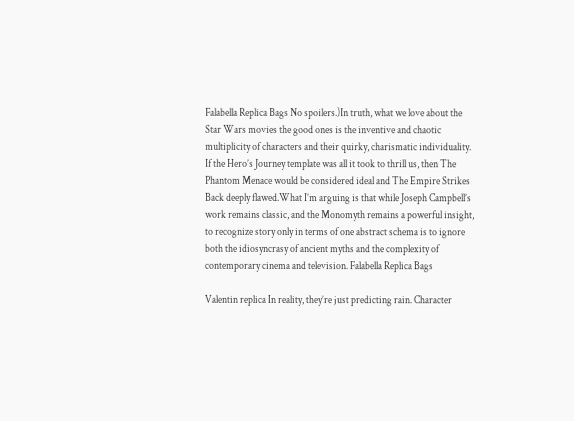Falabella Replica Bags No spoilers.)In truth, what we love about the Star Wars movies the good ones is the inventive and chaotic multiplicity of characters and their quirky, charismatic individuality. If the Hero’s Journey template was all it took to thrill us, then The Phantom Menace would be considered ideal and The Empire Strikes Back deeply flawed.What I’m arguing is that while Joseph Campbell’s work remains classic, and the Monomyth remains a powerful insight, to recognize story only in terms of one abstract schema is to ignore both the idiosyncrasy of ancient myths and the complexity of contemporary cinema and television. Falabella Replica Bags

Valentin replica In reality, they’re just predicting rain. Character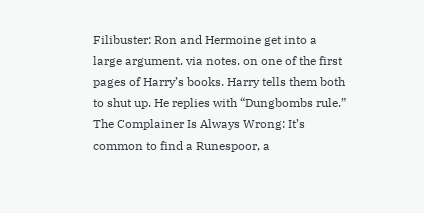Filibuster: Ron and Hermoine get into a large argument. via notes. on one of the first pages of Harry’s books. Harry tells them both to shut up. He replies with “Dungbombs rule.” The Complainer Is Always Wrong: It’s common to find a Runespoor, a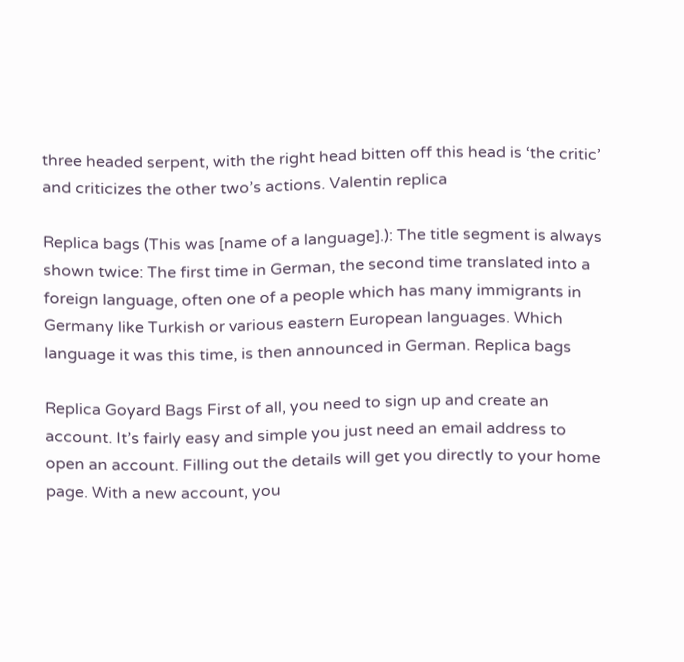three headed serpent, with the right head bitten off this head is ‘the critic’ and criticizes the other two’s actions. Valentin replica

Replica bags (This was [name of a language].): The title segment is always shown twice: The first time in German, the second time translated into a foreign language, often one of a people which has many immigrants in Germany like Turkish or various eastern European languages. Which language it was this time, is then announced in German. Replica bags

Replica Goyard Bags First of all, you need to sign up and create an account. It’s fairly easy and simple you just need an email address to open an account. Filling out the details will get you directly to your home page. With a new account, you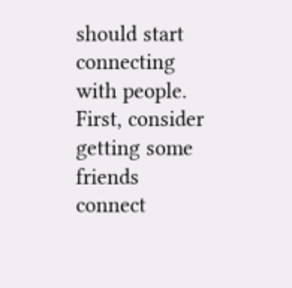should start connecting with people. First, consider getting some friends connect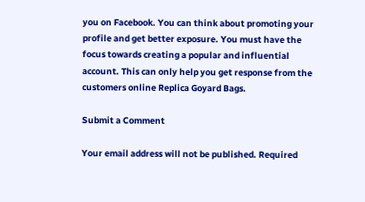you on Facebook. You can think about promoting your profile and get better exposure. You must have the focus towards creating a popular and influential account. This can only help you get response from the customers online Replica Goyard Bags.

Submit a Comment

Your email address will not be published. Required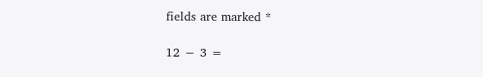fields are marked *

12 − 3 =